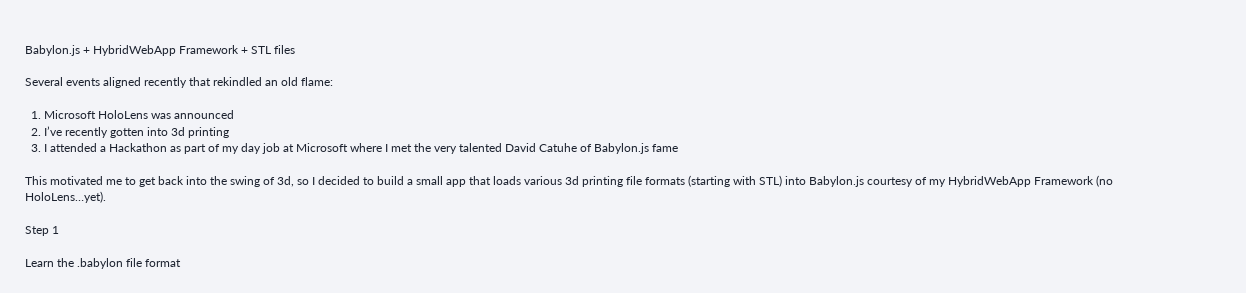Babylon.js + HybridWebApp Framework + STL files

Several events aligned recently that rekindled an old flame:

  1. Microsoft HoloLens was announced
  2. I’ve recently gotten into 3d printing
  3. I attended a Hackathon as part of my day job at Microsoft where I met the very talented David Catuhe of Babylon.js fame

This motivated me to get back into the swing of 3d, so I decided to build a small app that loads various 3d printing file formats (starting with STL) into Babylon.js courtesy of my HybridWebApp Framework (no HoloLens…yet).

Step 1

Learn the .babylon file format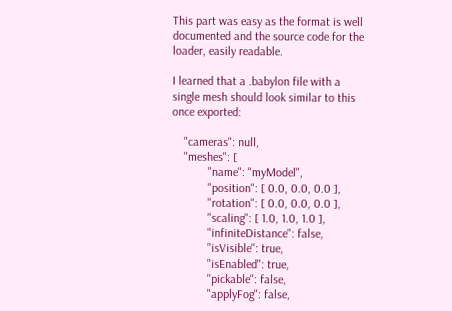This part was easy as the format is well documented and the source code for the loader, easily readable.

I learned that a .babylon file with a single mesh should look similar to this once exported:

    "cameras": null,
    "meshes": [
            "name": "myModel",
            "position": [ 0.0, 0.0, 0.0 ],
            "rotation": [ 0.0, 0.0, 0.0 ],
            "scaling": [ 1.0, 1.0, 1.0 ],
            "infiniteDistance": false,
            "isVisible": true,
            "isEnabled": true,
            "pickable": false,
            "applyFog": false,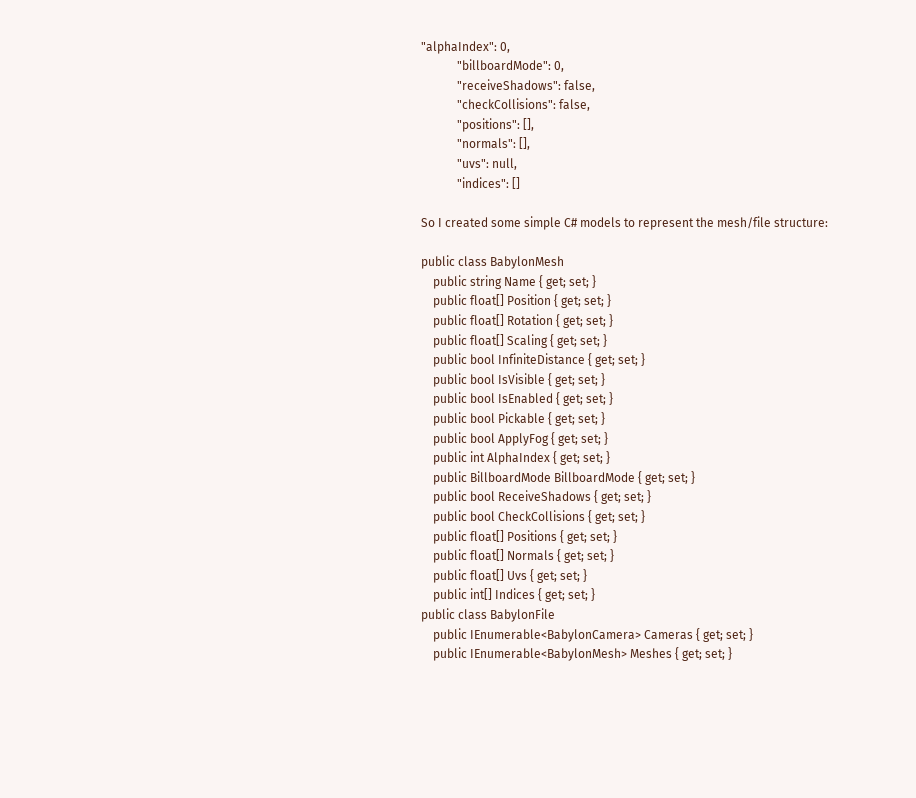"alphaIndex": 0,
            "billboardMode": 0,
            "receiveShadows": false,
            "checkCollisions": false,
            "positions": [],
            "normals": [],
            "uvs": null,
            "indices": []

So I created some simple C# models to represent the mesh/file structure:

public class BabylonMesh
    public string Name { get; set; }
    public float[] Position { get; set; }
    public float[] Rotation { get; set; }
    public float[] Scaling { get; set; }
    public bool InfiniteDistance { get; set; }
    public bool IsVisible { get; set; }
    public bool IsEnabled { get; set; }
    public bool Pickable { get; set; }
    public bool ApplyFog { get; set; }
    public int AlphaIndex { get; set; }
    public BillboardMode BillboardMode { get; set; }
    public bool ReceiveShadows { get; set; }
    public bool CheckCollisions { get; set; }
    public float[] Positions { get; set; }
    public float[] Normals { get; set; }
    public float[] Uvs { get; set; }
    public int[] Indices { get; set; }
public class BabylonFile
    public IEnumerable<BabylonCamera> Cameras { get; set; }
    public IEnumerable<BabylonMesh> Meshes { get; set; }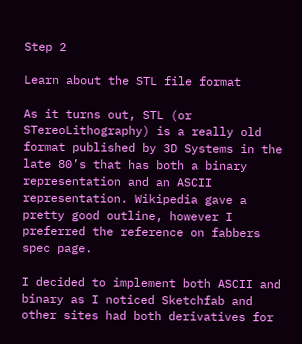Step 2

Learn about the STL file format

As it turns out, STL (or STereoLithography) is a really old format published by 3D Systems in the late 80’s that has both a binary representation and an ASCII representation. Wikipedia gave a pretty good outline, however I preferred the reference on fabbers spec page.

I decided to implement both ASCII and binary as I noticed Sketchfab and other sites had both derivatives for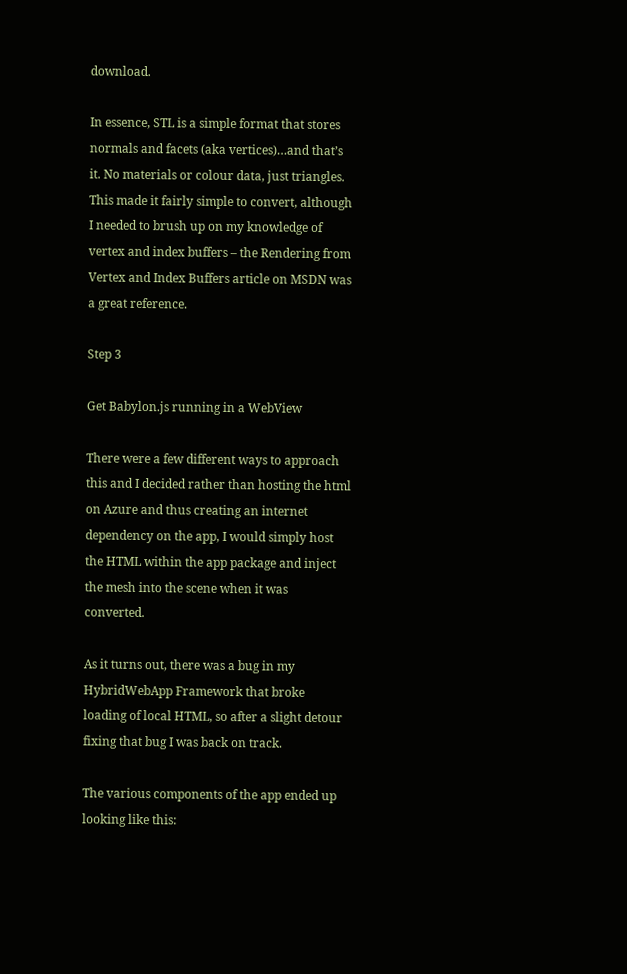download.

In essence, STL is a simple format that stores normals and facets (aka vertices)…and that’s it. No materials or colour data, just triangles. This made it fairly simple to convert, although I needed to brush up on my knowledge of vertex and index buffers – the Rendering from Vertex and Index Buffers article on MSDN was a great reference.

Step 3

Get Babylon.js running in a WebView

There were a few different ways to approach this and I decided rather than hosting the html on Azure and thus creating an internet dependency on the app, I would simply host the HTML within the app package and inject the mesh into the scene when it was converted.

As it turns out, there was a bug in my HybridWebApp Framework that broke loading of local HTML, so after a slight detour fixing that bug I was back on track.

The various components of the app ended up looking like this: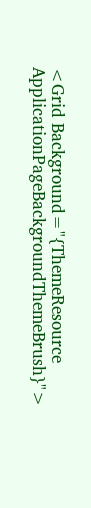<Grid Background="{ThemeResource ApplicationPageBackgroundThemeBrush}">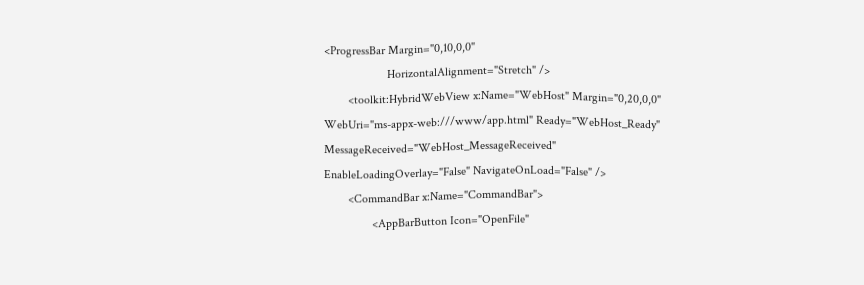<ProgressBar Margin="0,10,0,0"
                     HorizontalAlignment="Stretch" />
        <toolkit:HybridWebView x:Name="WebHost" Margin="0,20,0,0" WebUri="ms-appx-web:///www/app.html" Ready="WebHost_Ready" MessageReceived="WebHost_MessageReceived" EnableLoadingOverlay="False" NavigateOnLoad="False" />
        <CommandBar x:Name="CommandBar">
                <AppBarButton Icon="OpenFile"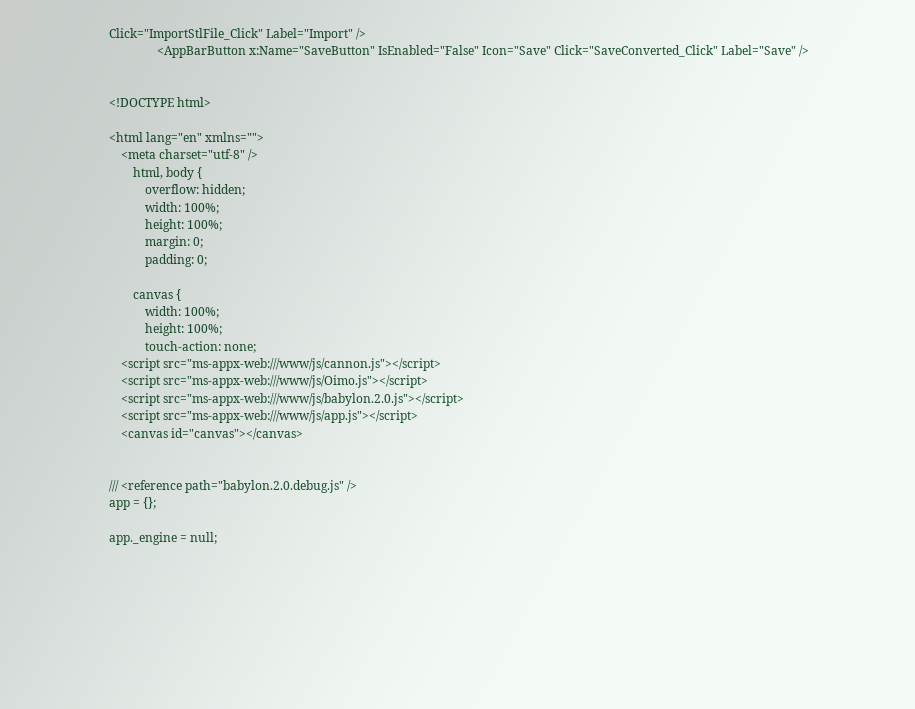Click="ImportStlFile_Click" Label="Import" />
                <AppBarButton x:Name="SaveButton" IsEnabled="False" Icon="Save" Click="SaveConverted_Click" Label="Save" />


<!DOCTYPE html>

<html lang="en" xmlns="">
    <meta charset="utf-8" />
        html, body {
            overflow: hidden;
            width: 100%;
            height: 100%;
            margin: 0;
            padding: 0;

        canvas {
            width: 100%;
            height: 100%;
            touch-action: none;
    <script src="ms-appx-web:///www/js/cannon.js"></script>
    <script src="ms-appx-web:///www/js/Oimo.js"></script>
    <script src="ms-appx-web:///www/js/babylon.2.0.js"></script>
    <script src="ms-appx-web:///www/js/app.js"></script>
    <canvas id="canvas"></canvas>


/// <reference path="babylon.2.0.debug.js" />
app = {};

app._engine = null;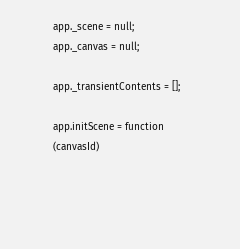app._scene = null;
app._canvas = null;

app._transientContents = [];

app.initScene = function (canvasId)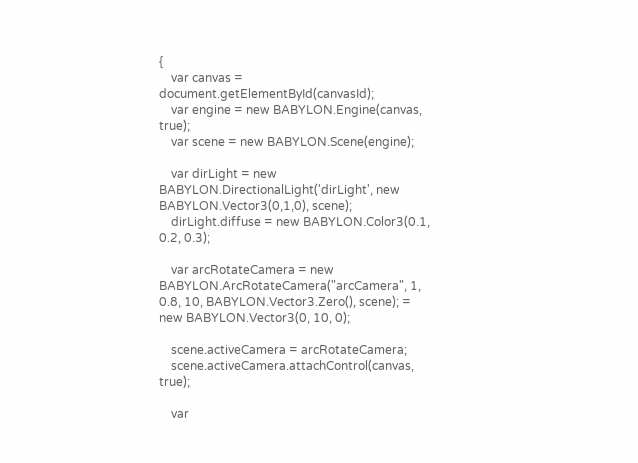{
    var canvas = document.getElementById(canvasId);
    var engine = new BABYLON.Engine(canvas, true);
    var scene = new BABYLON.Scene(engine);

    var dirLight = new BABYLON.DirectionalLight('dirLight', new BABYLON.Vector3(0,1,0), scene);
    dirLight.diffuse = new BABYLON.Color3(0.1, 0.2, 0.3);

    var arcRotateCamera = new BABYLON.ArcRotateCamera("arcCamera", 1, 0.8, 10, BABYLON.Vector3.Zero(), scene); = new BABYLON.Vector3(0, 10, 0);

    scene.activeCamera = arcRotateCamera;
    scene.activeCamera.attachControl(canvas, true);

    var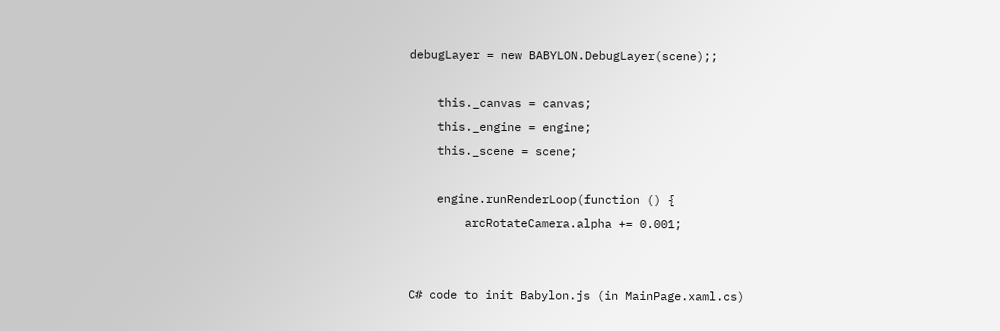debugLayer = new BABYLON.DebugLayer(scene);;

    this._canvas = canvas;
    this._engine = engine;
    this._scene = scene;

    engine.runRenderLoop(function () {
        arcRotateCamera.alpha += 0.001;


C# code to init Babylon.js (in MainPage.xaml.cs)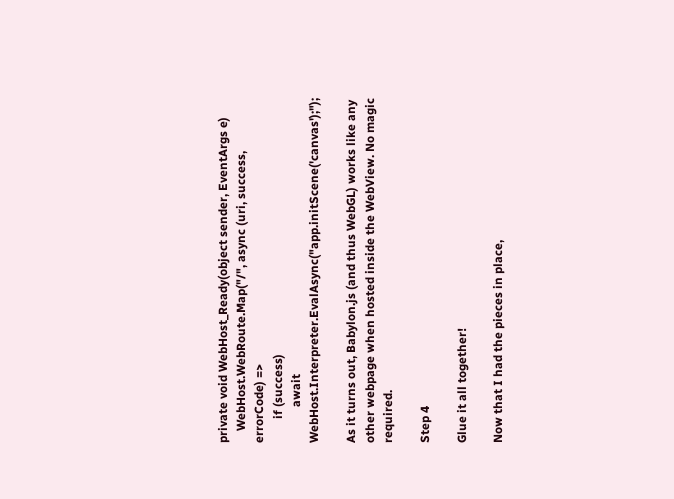private void WebHost_Ready(object sender, EventArgs e)
    WebHost.WebRoute.Map("/", async (uri, success, errorCode) =>
        if (success)
            await WebHost.Interpreter.EvalAsync("app.initScene('canvas');");

As it turns out, Babylon.js (and thus WebGL) works like any other webpage when hosted inside the WebView. No magic required.

Step 4

Glue it all together!

Now that I had the pieces in place,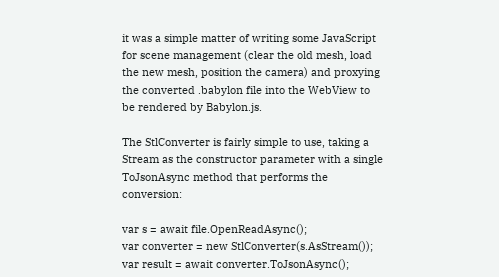it was a simple matter of writing some JavaScript for scene management (clear the old mesh, load the new mesh, position the camera) and proxying the converted .babylon file into the WebView to be rendered by Babylon.js.

The StlConverter is fairly simple to use, taking a Stream as the constructor parameter with a single ToJsonAsync method that performs the conversion:

var s = await file.OpenReadAsync();
var converter = new StlConverter(s.AsStream());
var result = await converter.ToJsonAsync();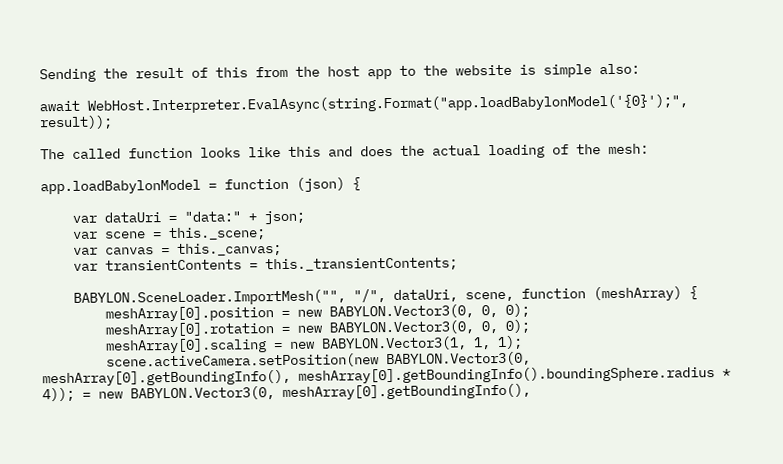Sending the result of this from the host app to the website is simple also:

await WebHost.Interpreter.EvalAsync(string.Format("app.loadBabylonModel('{0}');", result));

The called function looks like this and does the actual loading of the mesh:

app.loadBabylonModel = function (json) {

    var dataUri = "data:" + json;
    var scene = this._scene;
    var canvas = this._canvas;
    var transientContents = this._transientContents;

    BABYLON.SceneLoader.ImportMesh("", "/", dataUri, scene, function (meshArray) {
        meshArray[0].position = new BABYLON.Vector3(0, 0, 0);
        meshArray[0].rotation = new BABYLON.Vector3(0, 0, 0);
        meshArray[0].scaling = new BABYLON.Vector3(1, 1, 1);
        scene.activeCamera.setPosition(new BABYLON.Vector3(0, meshArray[0].getBoundingInfo(), meshArray[0].getBoundingInfo().boundingSphere.radius * 4)); = new BABYLON.Vector3(0, meshArray[0].getBoundingInfo(),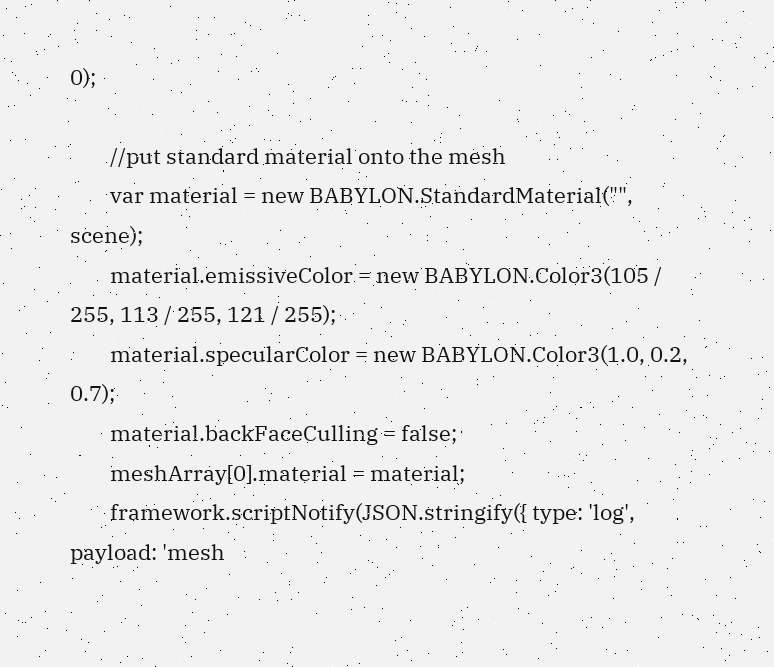0);

        //put standard material onto the mesh
        var material = new BABYLON.StandardMaterial("", scene);
        material.emissiveColor = new BABYLON.Color3(105 / 255, 113 / 255, 121 / 255);
        material.specularColor = new BABYLON.Color3(1.0, 0.2, 0.7);
        material.backFaceCulling = false;
        meshArray[0].material = material;
        framework.scriptNotify(JSON.stringify({ type: 'log', payload: 'mesh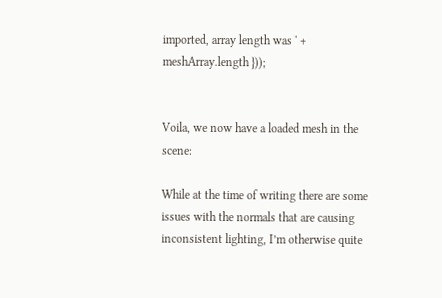imported, array length was ' + meshArray.length }));


Voila, we now have a loaded mesh in the scene:

While at the time of writing there are some issues with the normals that are causing inconsistent lighting, I’m otherwise quite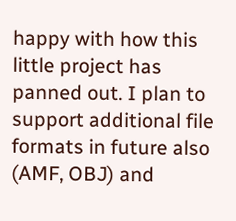happy with how this little project has panned out. I plan to support additional file formats in future also (AMF, OBJ) and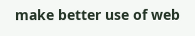make better use of web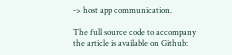-> host app communication.

The full source code to accompany the article is available on Github: